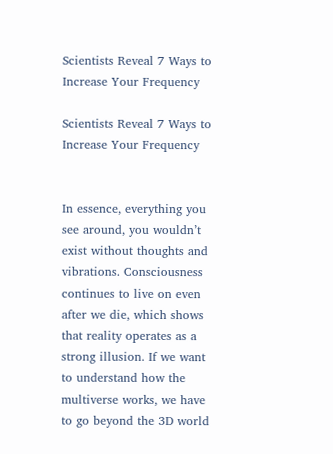Scientists Reveal 7 Ways to Increase Your Frequency

Scientists Reveal 7 Ways to Increase Your Frequency


In essence, everything you see around, you wouldn’t exist without thoughts and vibrations. Consciousness continues to live on even after we die, which shows that reality operates as a strong illusion. If we want to understand how the multiverse works, we have to go beyond the 3D world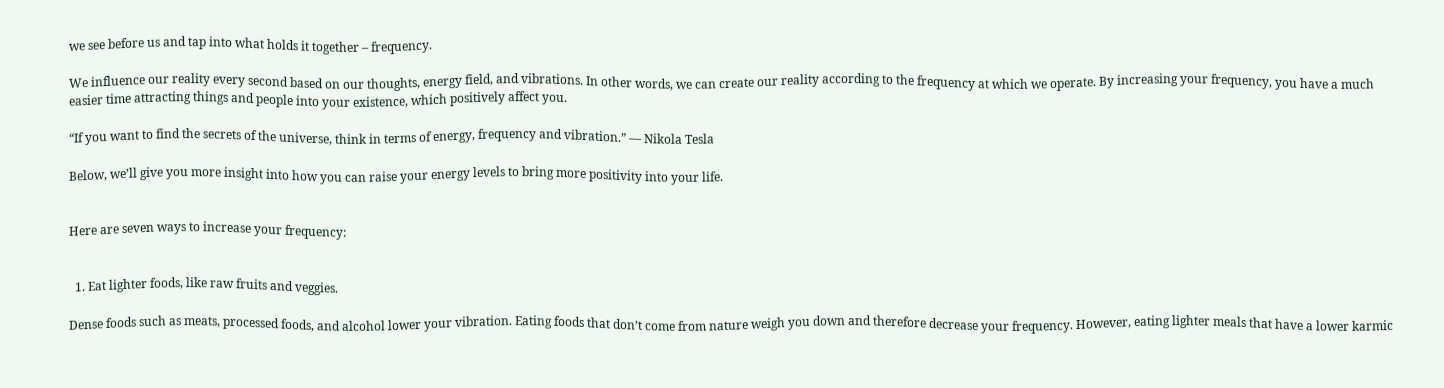we see before us and tap into what holds it together – frequency.

We influence our reality every second based on our thoughts, energy field, and vibrations. In other words, we can create our reality according to the frequency at which we operate. By increasing your frequency, you have a much easier time attracting things and people into your existence, which positively affect you.

“If you want to find the secrets of the universe, think in terms of energy, frequency and vibration.” ― Nikola Tesla

Below, we’ll give you more insight into how you can raise your energy levels to bring more positivity into your life.


Here are seven ways to increase your frequency:


  1. Eat lighter foods, like raw fruits and veggies.

Dense foods such as meats, processed foods, and alcohol lower your vibration. Eating foods that don’t come from nature weigh you down and therefore decrease your frequency. However, eating lighter meals that have a lower karmic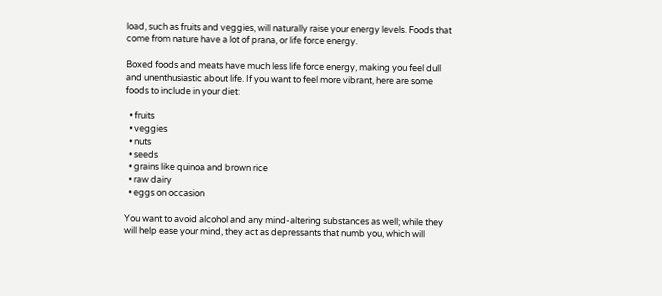load, such as fruits and veggies, will naturally raise your energy levels. Foods that come from nature have a lot of prana, or life force energy.

Boxed foods and meats have much less life force energy, making you feel dull and unenthusiastic about life. If you want to feel more vibrant, here are some foods to include in your diet:

  • fruits
  • veggies
  • nuts
  • seeds
  • grains like quinoa and brown rice
  • raw dairy
  • eggs on occasion

You want to avoid alcohol and any mind-altering substances as well; while they will help ease your mind, they act as depressants that numb you, which will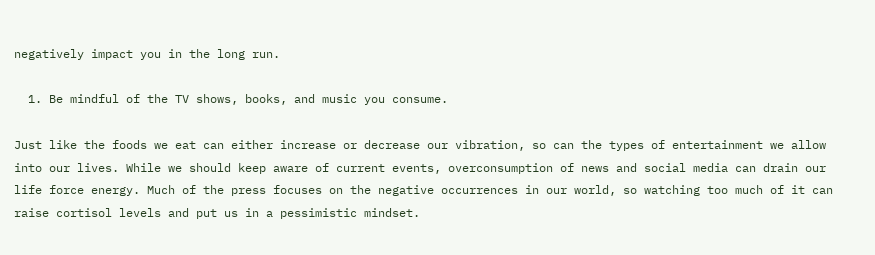negatively impact you in the long run.

  1. Be mindful of the TV shows, books, and music you consume.

Just like the foods we eat can either increase or decrease our vibration, so can the types of entertainment we allow into our lives. While we should keep aware of current events, overconsumption of news and social media can drain our life force energy. Much of the press focuses on the negative occurrences in our world, so watching too much of it can raise cortisol levels and put us in a pessimistic mindset.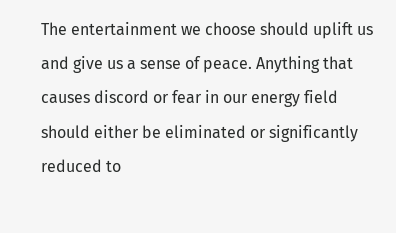The entertainment we choose should uplift us and give us a sense of peace. Anything that causes discord or fear in our energy field should either be eliminated or significantly reduced to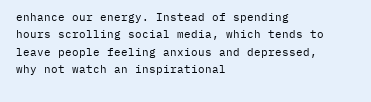enhance our energy. Instead of spending hours scrolling social media, which tends to leave people feeling anxious and depressed, why not watch an inspirational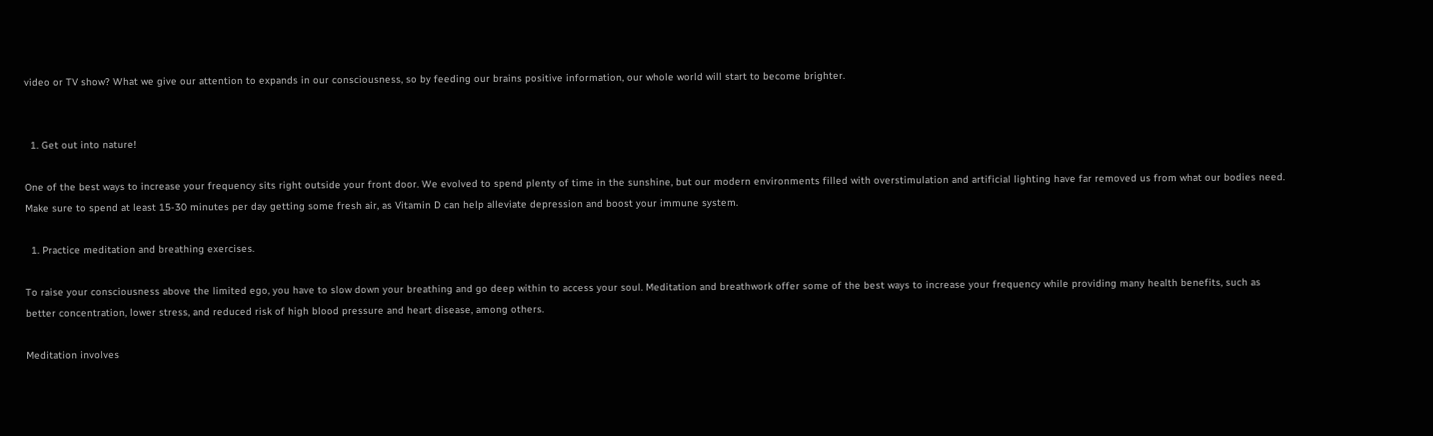video or TV show? What we give our attention to expands in our consciousness, so by feeding our brains positive information, our whole world will start to become brighter.


  1. Get out into nature!

One of the best ways to increase your frequency sits right outside your front door. We evolved to spend plenty of time in the sunshine, but our modern environments filled with overstimulation and artificial lighting have far removed us from what our bodies need. Make sure to spend at least 15-30 minutes per day getting some fresh air, as Vitamin D can help alleviate depression and boost your immune system.

  1. Practice meditation and breathing exercises.

To raise your consciousness above the limited ego, you have to slow down your breathing and go deep within to access your soul. Meditation and breathwork offer some of the best ways to increase your frequency while providing many health benefits, such as better concentration, lower stress, and reduced risk of high blood pressure and heart disease, among others.

Meditation involves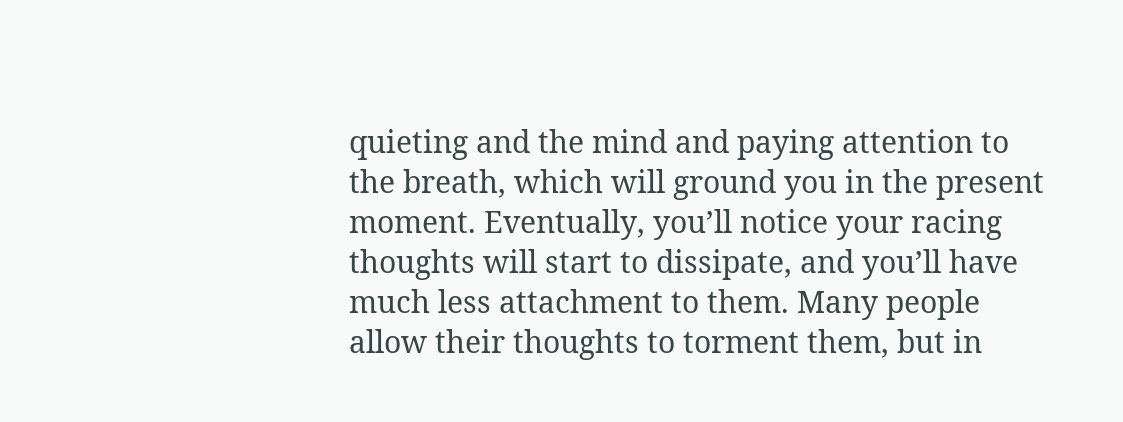quieting and the mind and paying attention to the breath, which will ground you in the present moment. Eventually, you’ll notice your racing thoughts will start to dissipate, and you’ll have much less attachment to them. Many people allow their thoughts to torment them, but in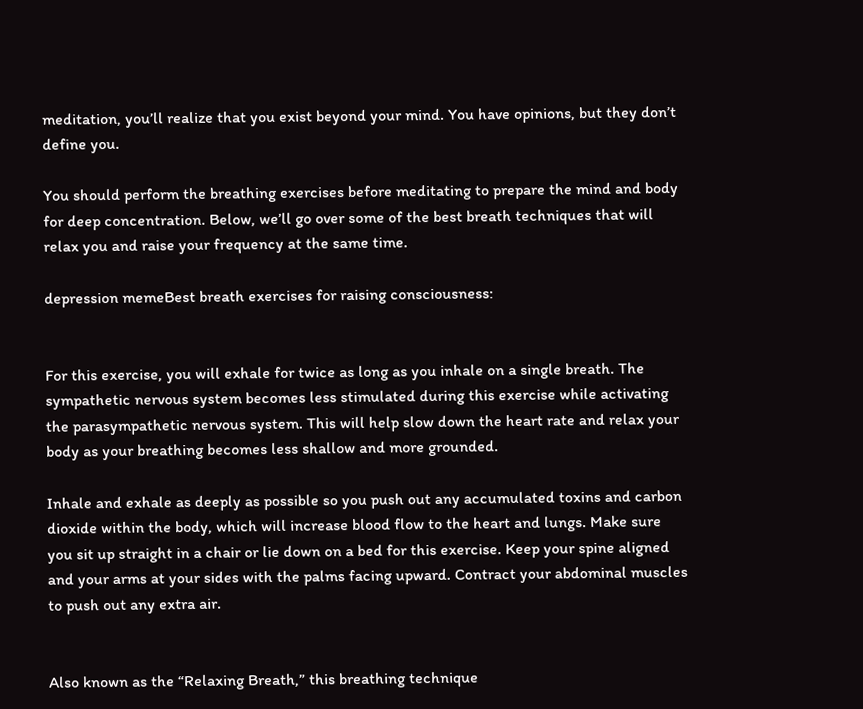meditation, you’ll realize that you exist beyond your mind. You have opinions, but they don’t define you.

You should perform the breathing exercises before meditating to prepare the mind and body for deep concentration. Below, we’ll go over some of the best breath techniques that will relax you and raise your frequency at the same time.

depression memeBest breath exercises for raising consciousness:


For this exercise, you will exhale for twice as long as you inhale on a single breath. The sympathetic nervous system becomes less stimulated during this exercise while activating the parasympathetic nervous system. This will help slow down the heart rate and relax your body as your breathing becomes less shallow and more grounded.

Inhale and exhale as deeply as possible so you push out any accumulated toxins and carbon dioxide within the body, which will increase blood flow to the heart and lungs. Make sure you sit up straight in a chair or lie down on a bed for this exercise. Keep your spine aligned and your arms at your sides with the palms facing upward. Contract your abdominal muscles to push out any extra air.


Also known as the “Relaxing Breath,” this breathing technique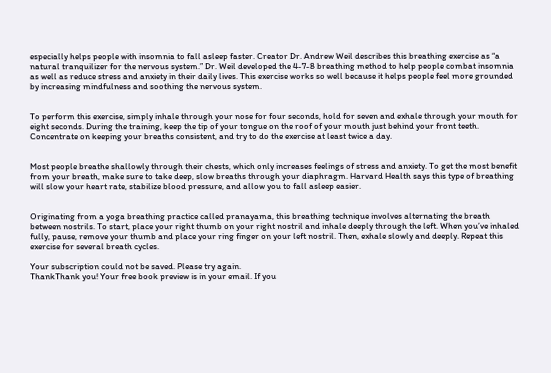especially helps people with insomnia to fall asleep faster. Creator Dr. Andrew Weil describes this breathing exercise as “a natural tranquilizer for the nervous system.” Dr. Weil developed the 4-7-8 breathing method to help people combat insomnia as well as reduce stress and anxiety in their daily lives. This exercise works so well because it helps people feel more grounded by increasing mindfulness and soothing the nervous system.


To perform this exercise, simply inhale through your nose for four seconds, hold for seven and exhale through your mouth for eight seconds. During the training, keep the tip of your tongue on the roof of your mouth just behind your front teeth. Concentrate on keeping your breaths consistent, and try to do the exercise at least twice a day.


Most people breathe shallowly through their chests, which only increases feelings of stress and anxiety. To get the most benefit from your breath, make sure to take deep, slow breaths through your diaphragm. Harvard Health says this type of breathing will slow your heart rate, stabilize blood pressure, and allow you to fall asleep easier.


Originating from a yoga breathing practice called pranayama, this breathing technique involves alternating the breath between nostrils. To start, place your right thumb on your right nostril and inhale deeply through the left. When you’ve inhaled fully, pause, remove your thumb and place your ring finger on your left nostril. Then, exhale slowly and deeply. Repeat this exercise for several breath cycles.

Your subscription could not be saved. Please try again.
ThankThank you! Your free book preview is in your email. If you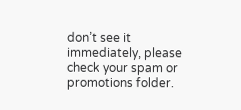don’t see it immediately, please check your spam or promotions folder.